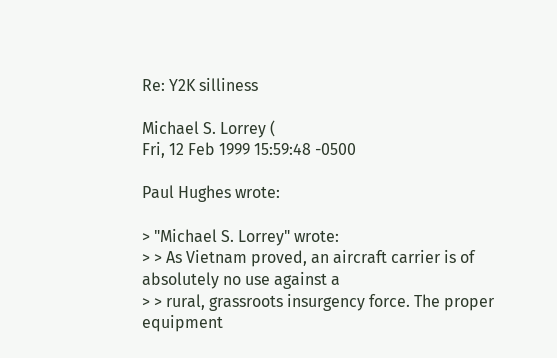Re: Y2K silliness

Michael S. Lorrey (
Fri, 12 Feb 1999 15:59:48 -0500

Paul Hughes wrote:

> "Michael S. Lorrey" wrote:
> > As Vietnam proved, an aircraft carrier is of absolutely no use against a
> > rural, grassroots insurgency force. The proper equipment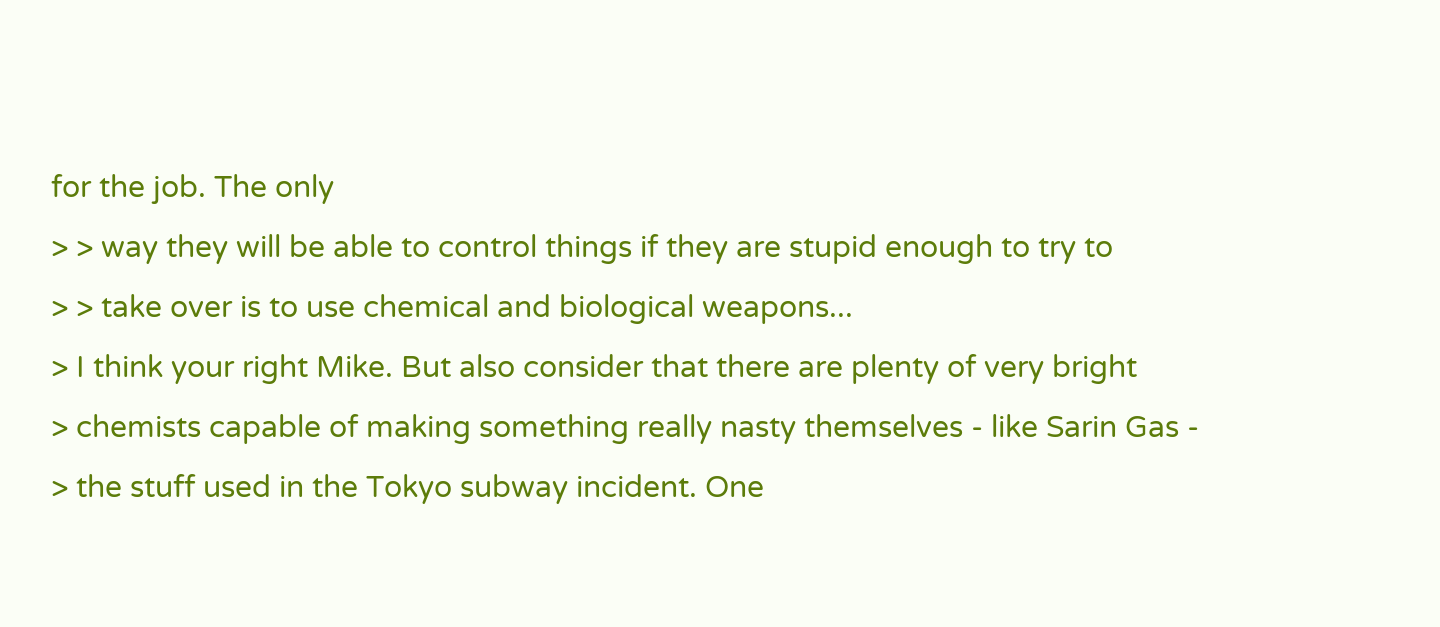for the job. The only
> > way they will be able to control things if they are stupid enough to try to
> > take over is to use chemical and biological weapons...
> I think your right Mike. But also consider that there are plenty of very bright
> chemists capable of making something really nasty themselves - like Sarin Gas -
> the stuff used in the Tokyo subway incident. One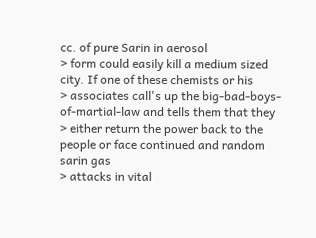cc. of pure Sarin in aerosol
> form could easily kill a medium sized city. If one of these chemists or his
> associates call's up the big-bad-boys-of-martial-law and tells them that they
> either return the power back to the people or face continued and random sarin gas
> attacks in vital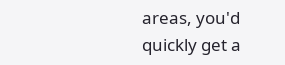areas, you'd quickly get a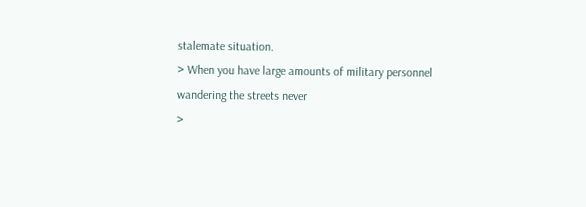stalemate situation.
> When you have large amounts of military personnel wandering the streets never
>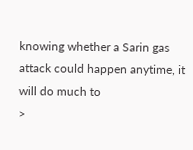knowing whether a Sarin gas attack could happen anytime, it will do much to
>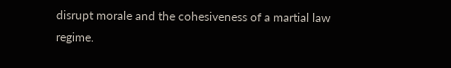disrupt morale and the cohesiveness of a martial law regime.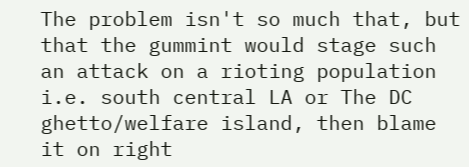The problem isn't so much that, but that the gummint would stage such an attack on a rioting population i.e. south central LA or The DC ghetto/welfare island, then blame it on right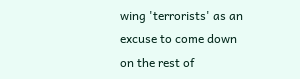wing 'terrorists' as an excuse to come down on the rest of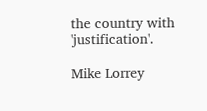the country with 'justification'.

Mike Lorrey